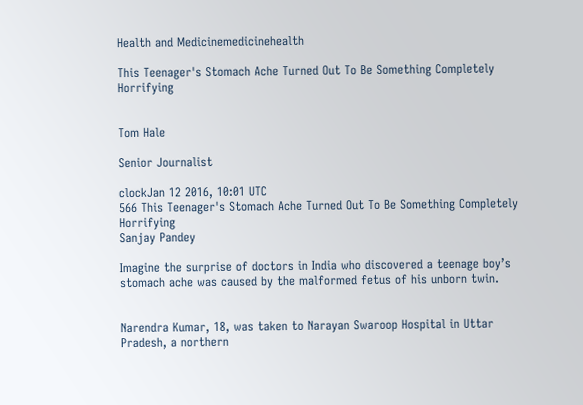Health and Medicinemedicinehealth

This Teenager's Stomach Ache Turned Out To Be Something Completely Horrifying


Tom Hale

Senior Journalist

clockJan 12 2016, 10:01 UTC
566 This Teenager's Stomach Ache Turned Out To Be Something Completely Horrifying
Sanjay Pandey

Imagine the surprise of doctors in India who discovered a teenage boy’s stomach ache was caused by the malformed fetus of his unborn twin.


Narendra Kumar, 18, was taken to Narayan Swaroop Hospital in Uttar Pradesh, a northern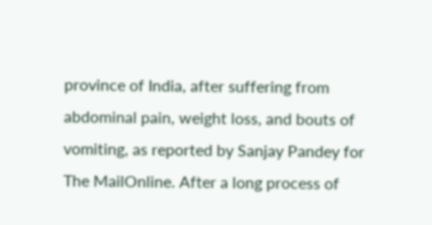province of India, after suffering from abdominal pain, weight loss, and bouts of vomiting, as reported by Sanjay Pandey for The MailOnline. After a long process of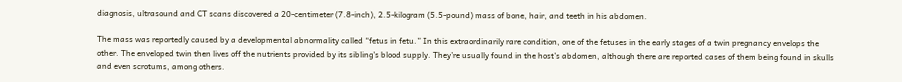diagnosis, ultrasound and CT scans discovered a 20-centimeter (7.8-inch), 2.5-kilogram (5.5-pound) mass of bone, hair, and teeth in his abdomen.

The mass was reportedly caused by a developmental abnormality called “fetus in fetu.” In this extraordinarily rare condition, one of the fetuses in the early stages of a twin pregnancy envelops the other. The enveloped twin then lives off the nutrients provided by its sibling's blood supply. They’re usually found in the host’s abdomen, although there are reported cases of them being found in skulls and even scrotums, among others.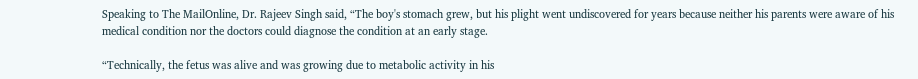Speaking to The MailOnline, Dr. Rajeev Singh said, “The boy's stomach grew, but his plight went undiscovered for years because neither his parents were aware of his medical condition nor the doctors could diagnose the condition at an early stage.

“Technically, the fetus was alive and was growing due to metabolic activity in his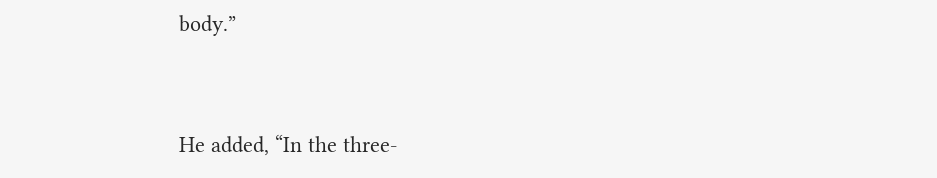body.”


He added, “In the three-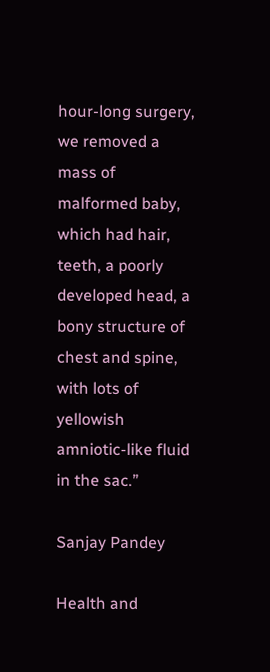hour-long surgery, we removed a mass of malformed baby, which had hair, teeth, a poorly developed head, a bony structure of chest and spine, with lots of yellowish amniotic-like fluid in the sac.”

Sanjay Pandey

Health and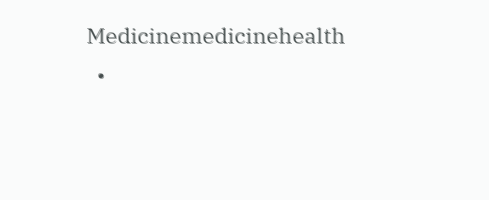Medicinemedicinehealth
  •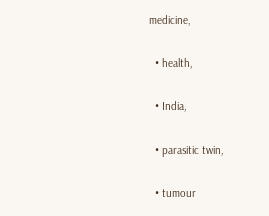medicine,

  • health,

  • India,

  • parasitic twin,

  • tumour